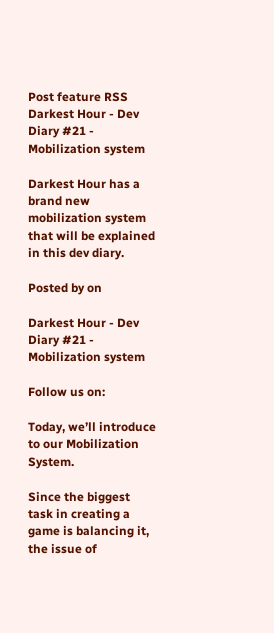Post feature RSS Darkest Hour - Dev Diary #21 - Mobilization system

Darkest Hour has a brand new mobilization system that will be explained in this dev diary.

Posted by on

Darkest Hour - Dev Diary #21 - Mobilization system

Follow us on:

Today, we’ll introduce to our Mobilization System.

Since the biggest task in creating a game is balancing it, the issue of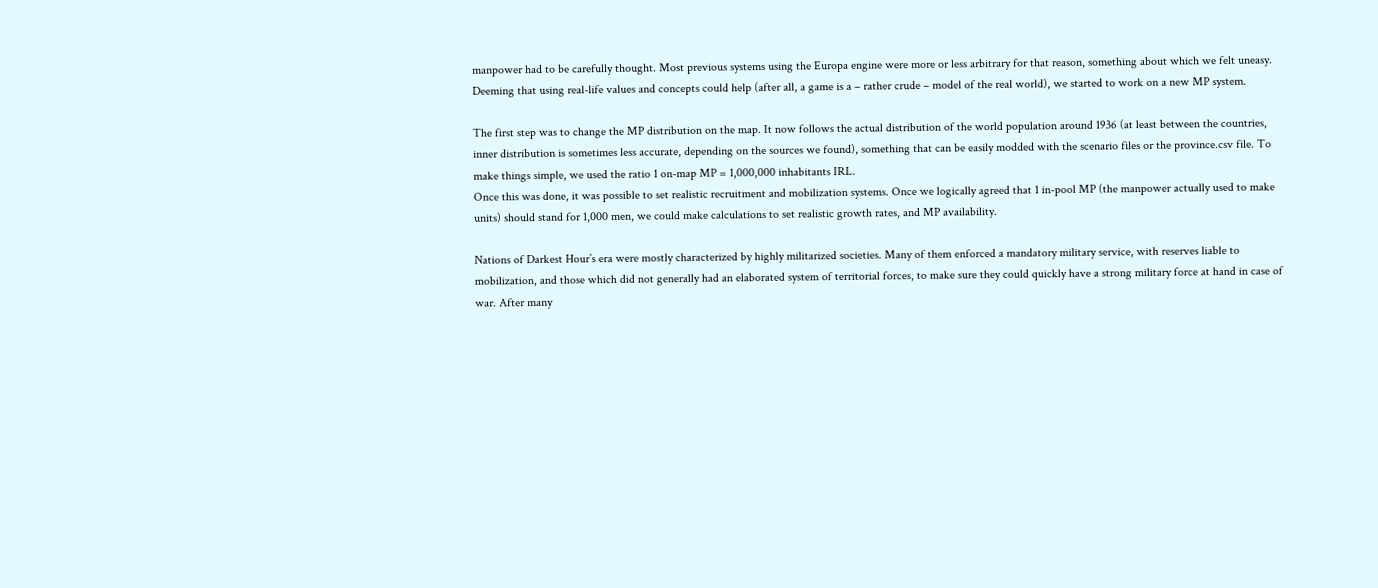manpower had to be carefully thought. Most previous systems using the Europa engine were more or less arbitrary for that reason, something about which we felt uneasy. Deeming that using real-life values and concepts could help (after all, a game is a – rather crude – model of the real world), we started to work on a new MP system.

The first step was to change the MP distribution on the map. It now follows the actual distribution of the world population around 1936 (at least between the countries, inner distribution is sometimes less accurate, depending on the sources we found), something that can be easily modded with the scenario files or the province.csv file. To make things simple, we used the ratio 1 on-map MP = 1,000,000 inhabitants IRL.
Once this was done, it was possible to set realistic recruitment and mobilization systems. Once we logically agreed that 1 in-pool MP (the manpower actually used to make units) should stand for 1,000 men, we could make calculations to set realistic growth rates, and MP availability.

Nations of Darkest Hour’s era were mostly characterized by highly militarized societies. Many of them enforced a mandatory military service, with reserves liable to mobilization, and those which did not generally had an elaborated system of territorial forces, to make sure they could quickly have a strong military force at hand in case of war. After many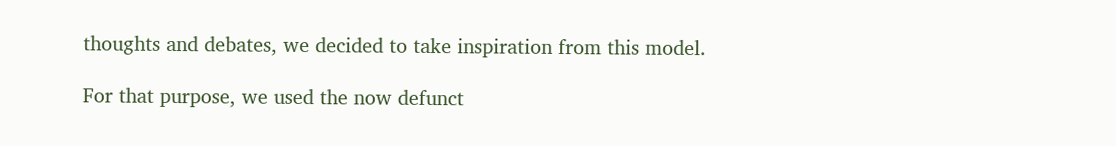thoughts and debates, we decided to take inspiration from this model.

For that purpose, we used the now defunct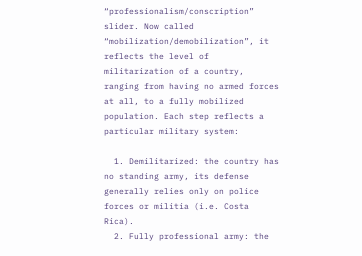“professionalism/conscription” slider. Now called “mobilization/demobilization”, it reflects the level of militarization of a country, ranging from having no armed forces at all, to a fully mobilized population. Each step reflects a particular military system:

  1. Demilitarized: the country has no standing army, its defense generally relies only on police forces or militia (i.e. Costa Rica).
  2. Fully professional army: the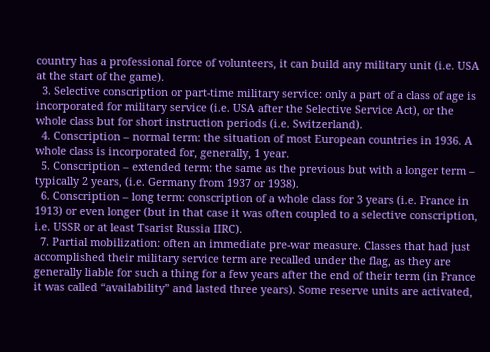country has a professional force of volunteers, it can build any military unit (i.e. USA at the start of the game).
  3. Selective conscription or part-time military service: only a part of a class of age is incorporated for military service (i.e. USA after the Selective Service Act), or the whole class but for short instruction periods (i.e. Switzerland).
  4. Conscription – normal term: the situation of most European countries in 1936. A whole class is incorporated for, generally, 1 year.
  5. Conscription – extended term: the same as the previous but with a longer term – typically 2 years, (i.e. Germany from 1937 or 1938).
  6. Conscription – long term: conscription of a whole class for 3 years (i.e. France in 1913) or even longer (but in that case it was often coupled to a selective conscription, i.e. USSR or at least Tsarist Russia IIRC).
  7. Partial mobilization: often an immediate pre-war measure. Classes that had just accomplished their military service term are recalled under the flag, as they are generally liable for such a thing for a few years after the end of their term (in France it was called “availability” and lasted three years). Some reserve units are activated,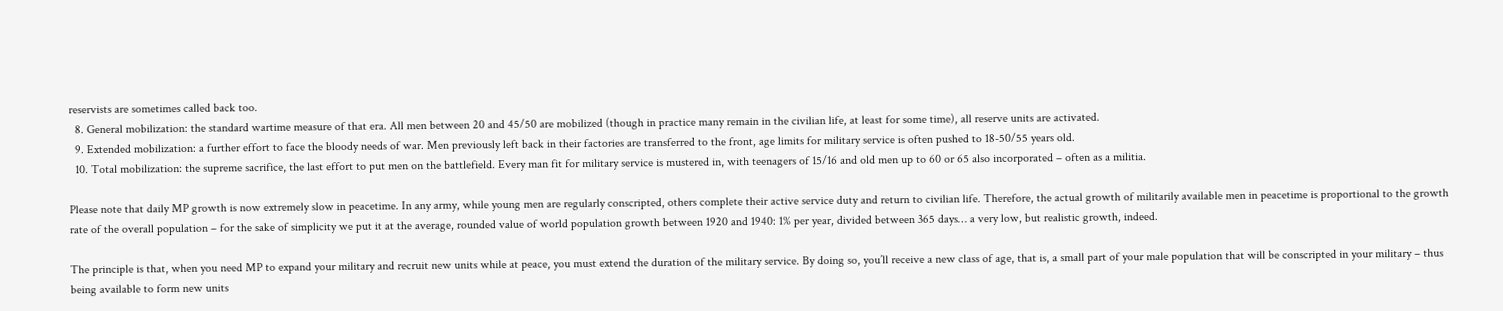reservists are sometimes called back too.
  8. General mobilization: the standard wartime measure of that era. All men between 20 and 45/50 are mobilized (though in practice many remain in the civilian life, at least for some time), all reserve units are activated.
  9. Extended mobilization: a further effort to face the bloody needs of war. Men previously left back in their factories are transferred to the front, age limits for military service is often pushed to 18-50/55 years old.
  10. Total mobilization: the supreme sacrifice, the last effort to put men on the battlefield. Every man fit for military service is mustered in, with teenagers of 15/16 and old men up to 60 or 65 also incorporated – often as a militia.

Please note that daily MP growth is now extremely slow in peacetime. In any army, while young men are regularly conscripted, others complete their active service duty and return to civilian life. Therefore, the actual growth of militarily available men in peacetime is proportional to the growth rate of the overall population – for the sake of simplicity we put it at the average, rounded value of world population growth between 1920 and 1940: 1% per year, divided between 365 days… a very low, but realistic growth, indeed.

The principle is that, when you need MP to expand your military and recruit new units while at peace, you must extend the duration of the military service. By doing so, you’ll receive a new class of age, that is, a small part of your male population that will be conscripted in your military – thus being available to form new units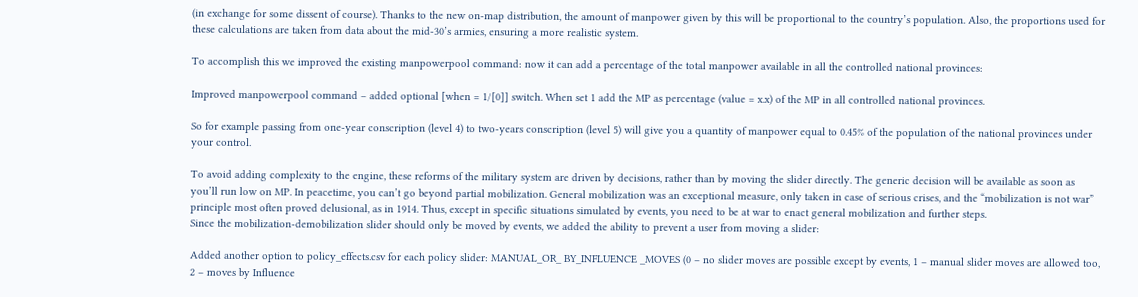(in exchange for some dissent of course). Thanks to the new on-map distribution, the amount of manpower given by this will be proportional to the country’s population. Also, the proportions used for these calculations are taken from data about the mid-30’s armies, ensuring a more realistic system.

To accomplish this we improved the existing manpowerpool command: now it can add a percentage of the total manpower available in all the controlled national provinces:

Improved manpowerpool command – added optional [when = 1/[0]] switch. When set 1 add the MP as percentage (value = x.x) of the MP in all controlled national provinces.

So for example passing from one-year conscription (level 4) to two-years conscription (level 5) will give you a quantity of manpower equal to 0.45% of the population of the national provinces under your control.

To avoid adding complexity to the engine, these reforms of the military system are driven by decisions, rather than by moving the slider directly. The generic decision will be available as soon as you’ll run low on MP. In peacetime, you can’t go beyond partial mobilization. General mobilization was an exceptional measure, only taken in case of serious crises, and the “mobilization is not war” principle most often proved delusional, as in 1914. Thus, except in specific situations simulated by events, you need to be at war to enact general mobilization and further steps.
Since the mobilization-demobilization slider should only be moved by events, we added the ability to prevent a user from moving a slider:

Added another option to policy_effects.csv for each policy slider: MANUAL_OR_ BY_INFLUENCE _MOVES (0 – no slider moves are possible except by events, 1 – manual slider moves are allowed too, 2 – moves by Influence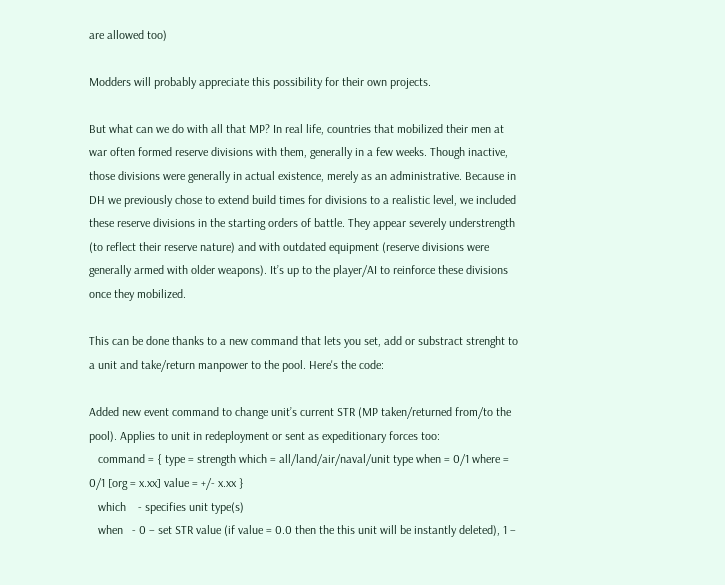are allowed too)

Modders will probably appreciate this possibility for their own projects.

But what can we do with all that MP? In real life, countries that mobilized their men at war often formed reserve divisions with them, generally in a few weeks. Though inactive, those divisions were generally in actual existence, merely as an administrative. Because in DH we previously chose to extend build times for divisions to a realistic level, we included these reserve divisions in the starting orders of battle. They appear severely understrength (to reflect their reserve nature) and with outdated equipment (reserve divisions were generally armed with older weapons). It’s up to the player/AI to reinforce these divisions once they mobilized.

This can be done thanks to a new command that lets you set, add or substract strenght to a unit and take/return manpower to the pool. Here's the code:

Added new event command to change unit’s current STR (MP taken/returned from/to the pool). Applies to unit in redeployment or sent as expeditionary forces too:
   command = { type = strength which = all/land/air/naval/unit type when = 0/1 where = 0/1 [org = x.xx] value = +/- x.xx }
   which    - specifies unit type(s)
   when   - 0 – set STR value (if value = 0.0 then the this unit will be instantly deleted), 1 –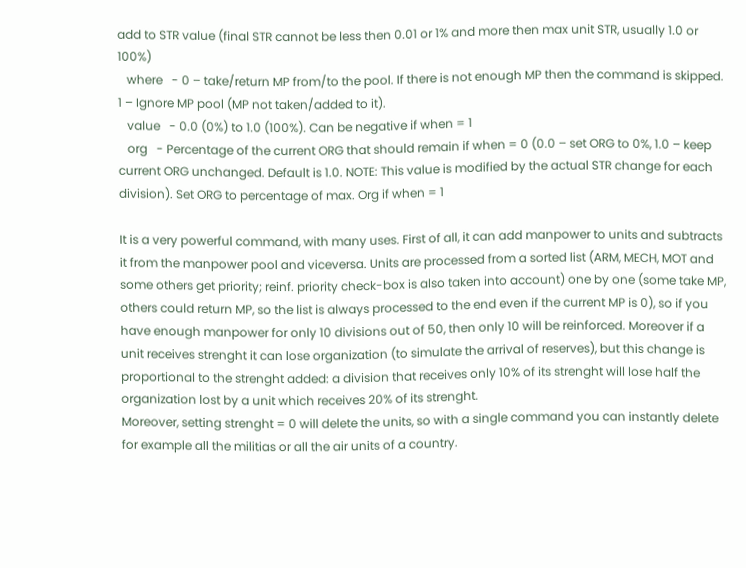add to STR value (final STR cannot be less then 0.01 or 1% and more then max unit STR, usually 1.0 or 100%)
   where   - 0 – take/return MP from/to the pool. If there is not enough MP then the command is skipped. 1 – Ignore MP pool (MP not taken/added to it).
   value   - 0.0 (0%) to 1.0 (100%). Can be negative if when = 1
   org   - Percentage of the current ORG that should remain if when = 0 (0.0 – set ORG to 0%, 1.0 – keep current ORG unchanged. Default is 1.0. NOTE: This value is modified by the actual STR change for each division). Set ORG to percentage of max. Org if when = 1

It is a very powerful command, with many uses. First of all, it can add manpower to units and subtracts it from the manpower pool and viceversa. Units are processed from a sorted list (ARM, MECH, MOT and some others get priority; reinf. priority check-box is also taken into account) one by one (some take MP, others could return MP, so the list is always processed to the end even if the current MP is 0), so if you have enough manpower for only 10 divisions out of 50, then only 10 will be reinforced. Moreover if a unit receives strenght it can lose organization (to simulate the arrival of reserves), but this change is proportional to the strenght added: a division that receives only 10% of its strenght will lose half the organization lost by a unit which receives 20% of its strenght.
Moreover, setting strenght = 0 will delete the units, so with a single command you can instantly delete for example all the militias or all the air units of a country.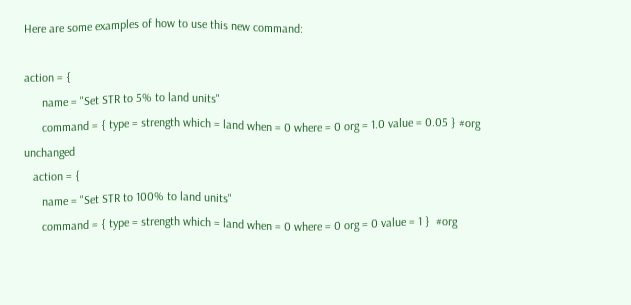Here are some examples of how to use this new command:

action = {
      name = "Set STR to 5% to land units"
      command = { type = strength which = land when = 0 where = 0 org = 1.0 value = 0.05 } #org unchanged
   action = {
      name = "Set STR to 100% to land units"
      command = { type = strength which = land when = 0 where = 0 org = 0 value = 1 }  #org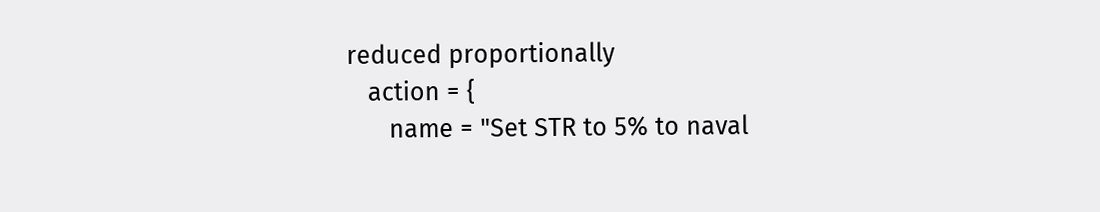reduced proportionally
   action = {
      name = "Set STR to 5% to naval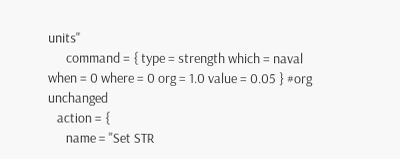units"
      command = { type = strength which = naval when = 0 where = 0 org = 1.0 value = 0.05 } #org unchanged
   action = {
      name = "Set STR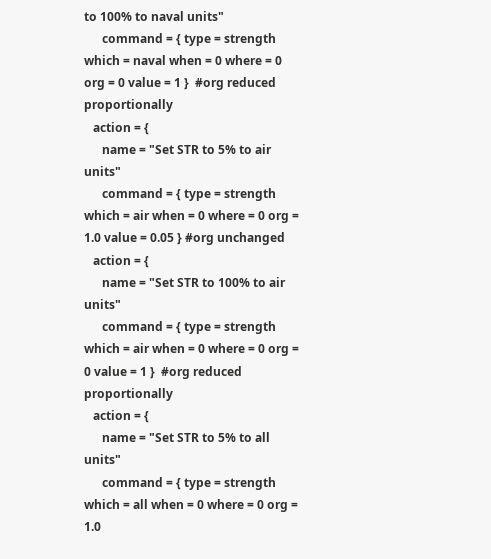to 100% to naval units"
      command = { type = strength which = naval when = 0 where = 0 org = 0 value = 1 }  #org reduced proportionally
   action = {
      name = "Set STR to 5% to air units"
      command = { type = strength which = air when = 0 where = 0 org = 1.0 value = 0.05 } #org unchanged
   action = {
      name = "Set STR to 100% to air units"
      command = { type = strength which = air when = 0 where = 0 org = 0 value = 1 }  #org reduced proportionally
   action = {
      name = "Set STR to 5% to all units"
      command = { type = strength which = all when = 0 where = 0 org = 1.0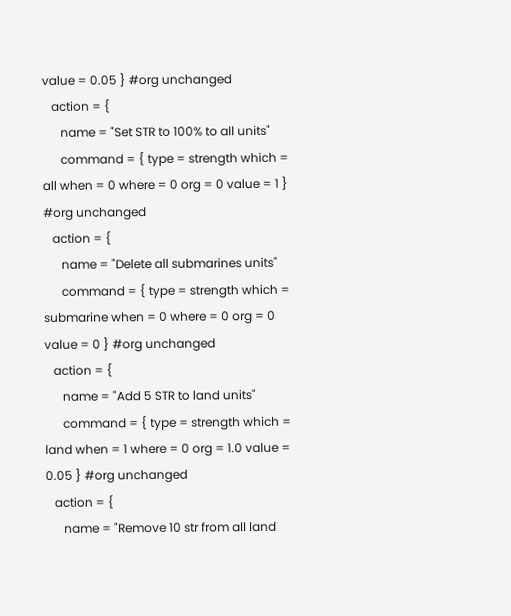value = 0.05 } #org unchanged
   action = {
      name = "Set STR to 100% to all units"
      command = { type = strength which = all when = 0 where = 0 org = 0 value = 1 } #org unchanged
   action = {
      name = "Delete all submarines units"
      command = { type = strength which = submarine when = 0 where = 0 org = 0 value = 0 } #org unchanged
   action = {
      name = "Add 5 STR to land units"
      command = { type = strength which = land when = 1 where = 0 org = 1.0 value = 0.05 } #org unchanged
   action = {
      name = "Remove 10 str from all land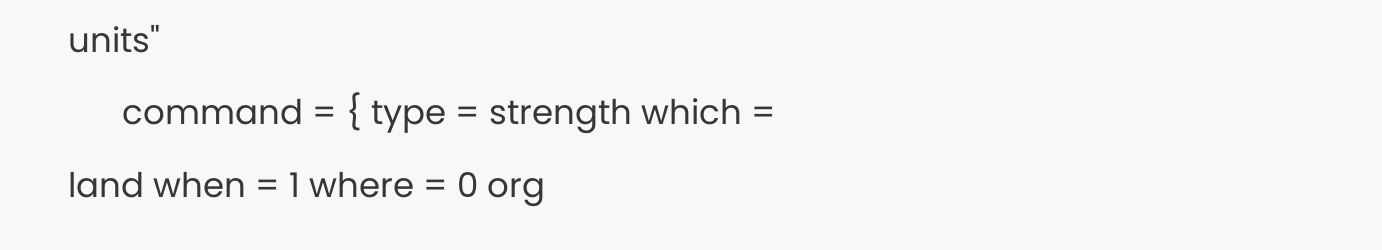units"
      command = { type = strength which = land when = 1 where = 0 org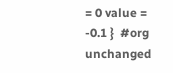= 0 value = -0.1 }  #org unchanged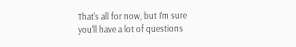That's all for now, but I'm sure you'll have a lot of questions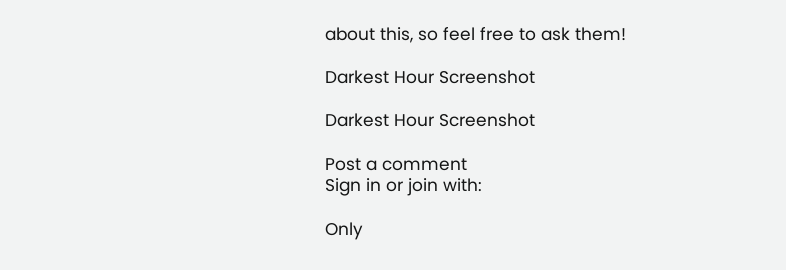about this, so feel free to ask them!

Darkest Hour Screenshot

Darkest Hour Screenshot

Post a comment
Sign in or join with:

Only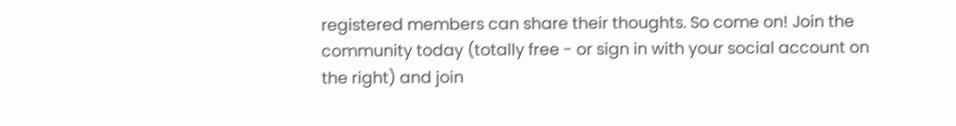registered members can share their thoughts. So come on! Join the community today (totally free - or sign in with your social account on the right) and join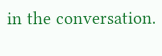in the conversation.